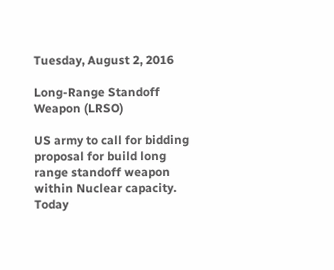Tuesday, August 2, 2016

Long-Range Standoff Weapon (LRSO)

US army to call for bidding proposal for build long range standoff weapon within Nuclear capacity. Today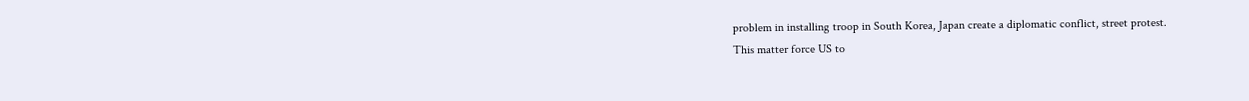problem in installing troop in South Korea, Japan create a diplomatic conflict, street protest.
This matter force US to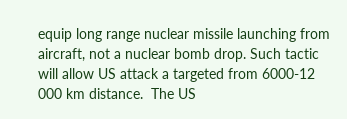equip long range nuclear missile launching from aircraft, not a nuclear bomb drop. Such tactic will allow US attack a targeted from 6000-12 000 km distance.  The US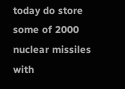today do store some of 2000 nuclear missiles with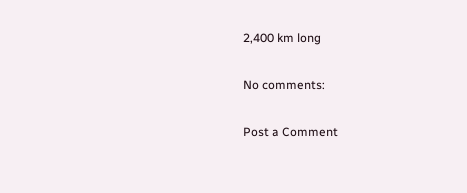2,400 km long

No comments:

Post a Comment